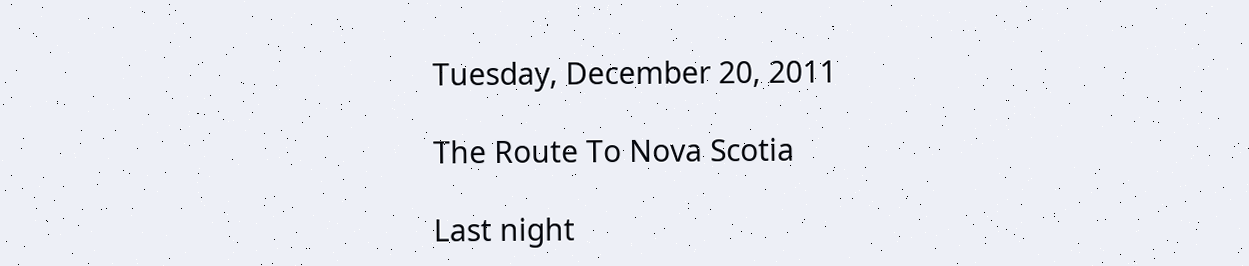Tuesday, December 20, 2011

The Route To Nova Scotia

Last night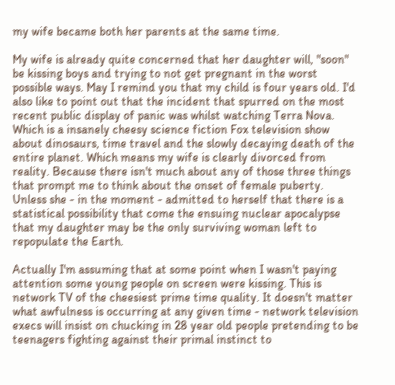my wife became both her parents at the same time.

My wife is already quite concerned that her daughter will, "soon" be kissing boys and trying to not get pregnant in the worst possible ways. May I remind you that my child is four years old. I'd also like to point out that the incident that spurred on the most recent public display of panic was whilst watching Terra Nova. Which is a insanely cheesy science fiction Fox television show about dinosaurs, time travel and the slowly decaying death of the entire planet. Which means my wife is clearly divorced from reality. Because there isn't much about any of those three things that prompt me to think about the onset of female puberty. Unless she - in the moment - admitted to herself that there is a statistical possibility that come the ensuing nuclear apocalypse that my daughter may be the only surviving woman left to repopulate the Earth.

Actually I'm assuming that at some point when I wasn't paying attention some young people on screen were kissing. This is network TV of the cheesiest prime time quality. It doesn't matter what awfulness is occurring at any given time - network television execs will insist on chucking in 28 year old people pretending to be teenagers fighting against their primal instinct to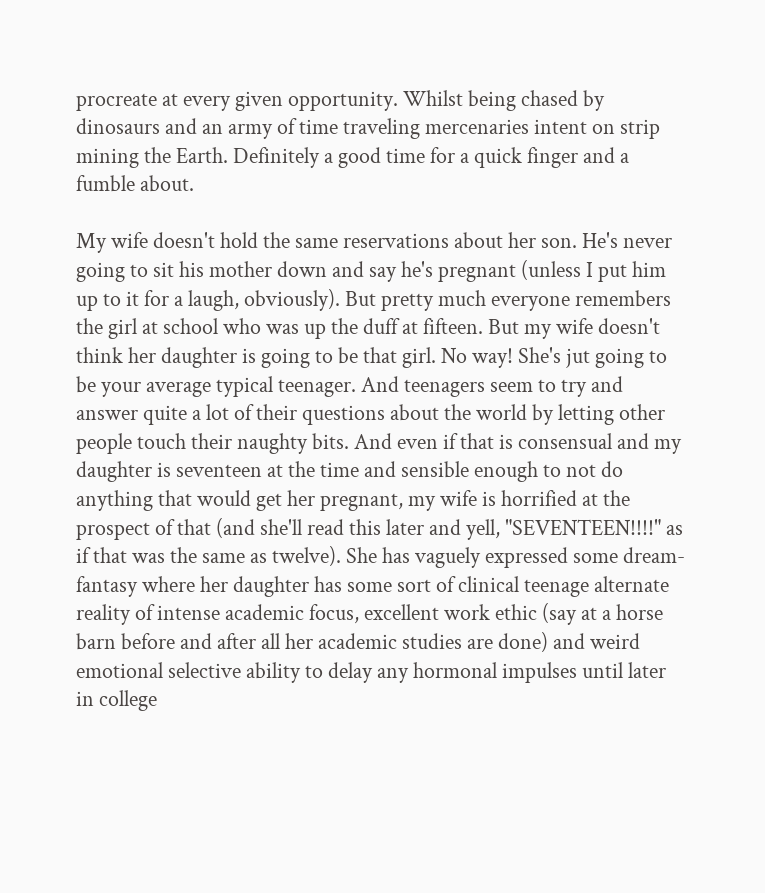procreate at every given opportunity. Whilst being chased by dinosaurs and an army of time traveling mercenaries intent on strip mining the Earth. Definitely a good time for a quick finger and a fumble about.

My wife doesn't hold the same reservations about her son. He's never going to sit his mother down and say he's pregnant (unless I put him up to it for a laugh, obviously). But pretty much everyone remembers the girl at school who was up the duff at fifteen. But my wife doesn't think her daughter is going to be that girl. No way! She's jut going to be your average typical teenager. And teenagers seem to try and answer quite a lot of their questions about the world by letting other people touch their naughty bits. And even if that is consensual and my daughter is seventeen at the time and sensible enough to not do anything that would get her pregnant, my wife is horrified at the prospect of that (and she'll read this later and yell, "SEVENTEEN!!!!" as if that was the same as twelve). She has vaguely expressed some dream-fantasy where her daughter has some sort of clinical teenage alternate reality of intense academic focus, excellent work ethic (say at a horse barn before and after all her academic studies are done) and weird emotional selective ability to delay any hormonal impulses until later in college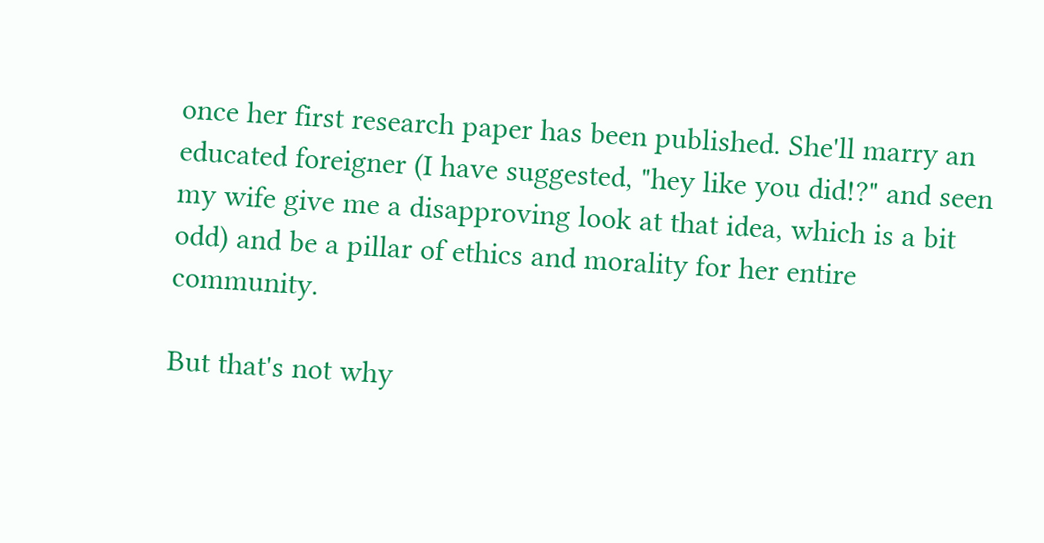once her first research paper has been published. She'll marry an educated foreigner (I have suggested, "hey like you did!?" and seen my wife give me a disapproving look at that idea, which is a bit odd) and be a pillar of ethics and morality for her entire community.

But that's not why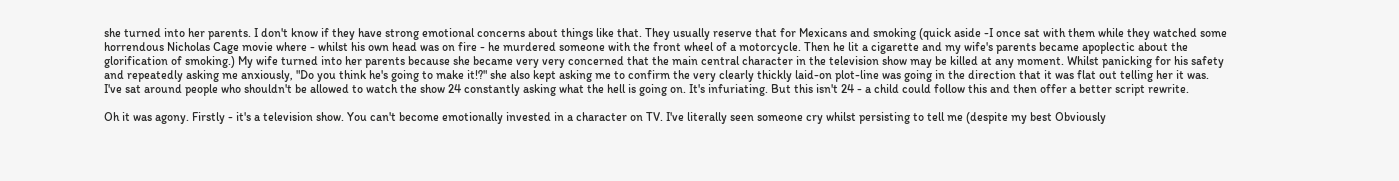she turned into her parents. I don't know if they have strong emotional concerns about things like that. They usually reserve that for Mexicans and smoking (quick aside -I once sat with them while they watched some horrendous Nicholas Cage movie where - whilst his own head was on fire - he murdered someone with the front wheel of a motorcycle. Then he lit a cigarette and my wife's parents became apoplectic about the glorification of smoking.) My wife turned into her parents because she became very very concerned that the main central character in the television show may be killed at any moment. Whilst panicking for his safety and repeatedly asking me anxiously, "Do you think he's going to make it!?" she also kept asking me to confirm the very clearly thickly laid-on plot-line was going in the direction that it was flat out telling her it was. I've sat around people who shouldn't be allowed to watch the show 24 constantly asking what the hell is going on. It's infuriating. But this isn't 24 - a child could follow this and then offer a better script rewrite.

Oh it was agony. Firstly - it's a television show. You can't become emotionally invested in a character on TV. I've literally seen someone cry whilst persisting to tell me (despite my best Obviously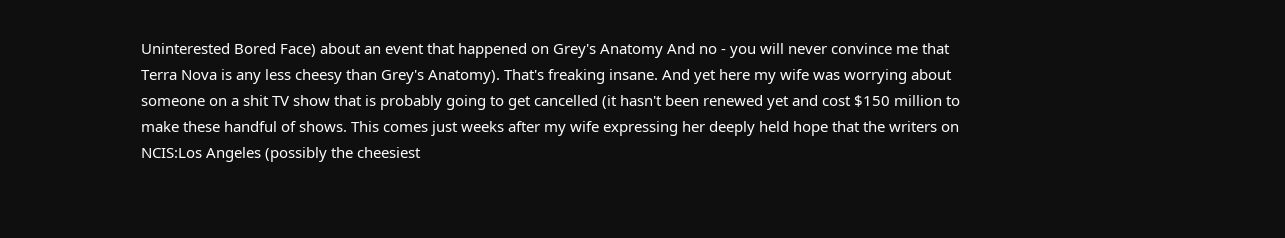Uninterested Bored Face) about an event that happened on Grey's Anatomy And no - you will never convince me that Terra Nova is any less cheesy than Grey's Anatomy). That's freaking insane. And yet here my wife was worrying about someone on a shit TV show that is probably going to get cancelled (it hasn't been renewed yet and cost $150 million to make these handful of shows. This comes just weeks after my wife expressing her deeply held hope that the writers on NCIS:Los Angeles (possibly the cheesiest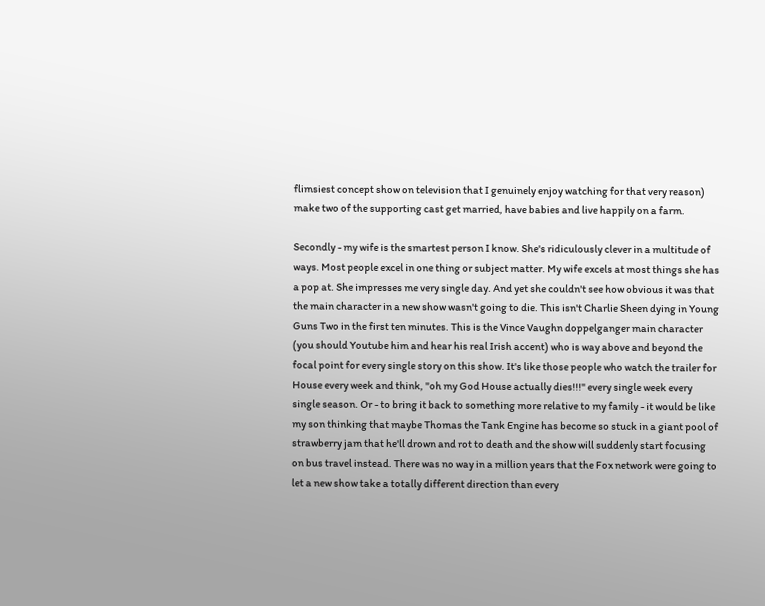flimsiest concept show on television that I genuinely enjoy watching for that very reason) make two of the supporting cast get married, have babies and live happily on a farm.

Secondly - my wife is the smartest person I know. She's ridiculously clever in a multitude of ways. Most people excel in one thing or subject matter. My wife excels at most things she has a pop at. She impresses me very single day. And yet she couldn't see how obvious it was that the main character in a new show wasn't going to die. This isn't Charlie Sheen dying in Young Guns Two in the first ten minutes. This is the Vince Vaughn doppelganger main character (you should Youtube him and hear his real Irish accent) who is way above and beyond the focal point for every single story on this show. It's like those people who watch the trailer for House every week and think, "oh my God House actually dies!!!" every single week every single season. Or - to bring it back to something more relative to my family - it would be like my son thinking that maybe Thomas the Tank Engine has become so stuck in a giant pool of strawberry jam that he'll drown and rot to death and the show will suddenly start focusing on bus travel instead. There was no way in a million years that the Fox network were going to let a new show take a totally different direction than every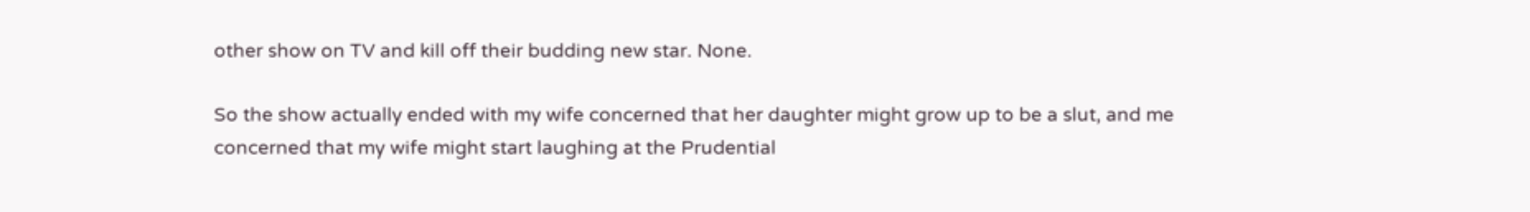other show on TV and kill off their budding new star. None.

So the show actually ended with my wife concerned that her daughter might grow up to be a slut, and me concerned that my wife might start laughing at the Prudential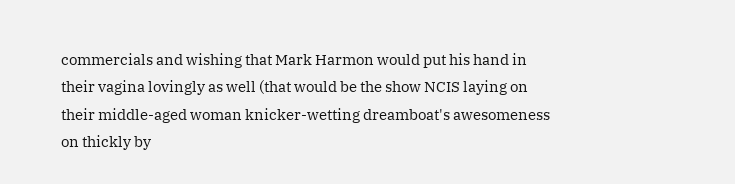commercials and wishing that Mark Harmon would put his hand in their vagina lovingly as well (that would be the show NCIS laying on their middle-aged woman knicker-wetting dreamboat's awesomeness on thickly by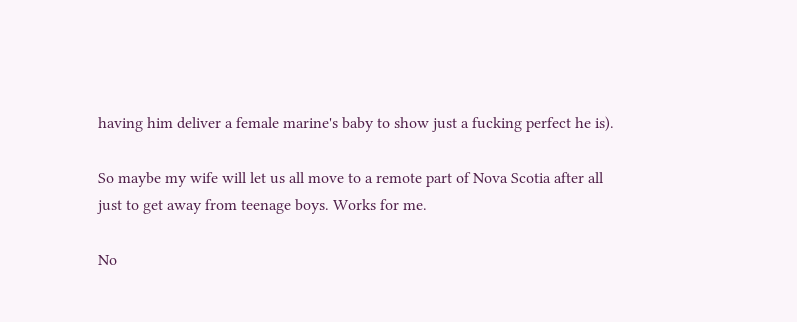having him deliver a female marine's baby to show just a fucking perfect he is).

So maybe my wife will let us all move to a remote part of Nova Scotia after all just to get away from teenage boys. Works for me.

No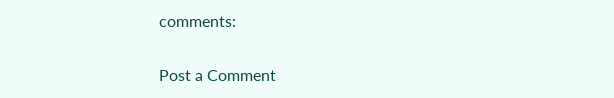comments:

Post a Comment